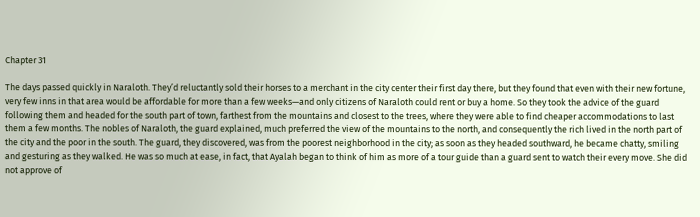Chapter 31

The days passed quickly in Naraloth. They’d reluctantly sold their horses to a merchant in the city center their first day there, but they found that even with their new fortune, very few inns in that area would be affordable for more than a few weeks—and only citizens of Naraloth could rent or buy a home. So they took the advice of the guard following them and headed for the south part of town, farthest from the mountains and closest to the trees, where they were able to find cheaper accommodations to last them a few months. The nobles of Naraloth, the guard explained, much preferred the view of the mountains to the north, and consequently the rich lived in the north part of the city and the poor in the south. The guard, they discovered, was from the poorest neighborhood in the city; as soon as they headed southward, he became chatty, smiling and gesturing as they walked. He was so much at ease, in fact, that Ayalah began to think of him as more of a tour guide than a guard sent to watch their every move. She did not approve of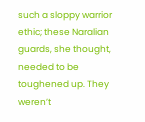such a sloppy warrior ethic; these Naralian guards, she thought, needed to be toughened up. They weren’t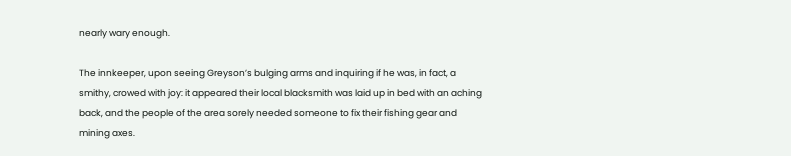nearly wary enough.

The innkeeper, upon seeing Greyson’s bulging arms and inquiring if he was, in fact, a smithy, crowed with joy: it appeared their local blacksmith was laid up in bed with an aching back, and the people of the area sorely needed someone to fix their fishing gear and mining axes.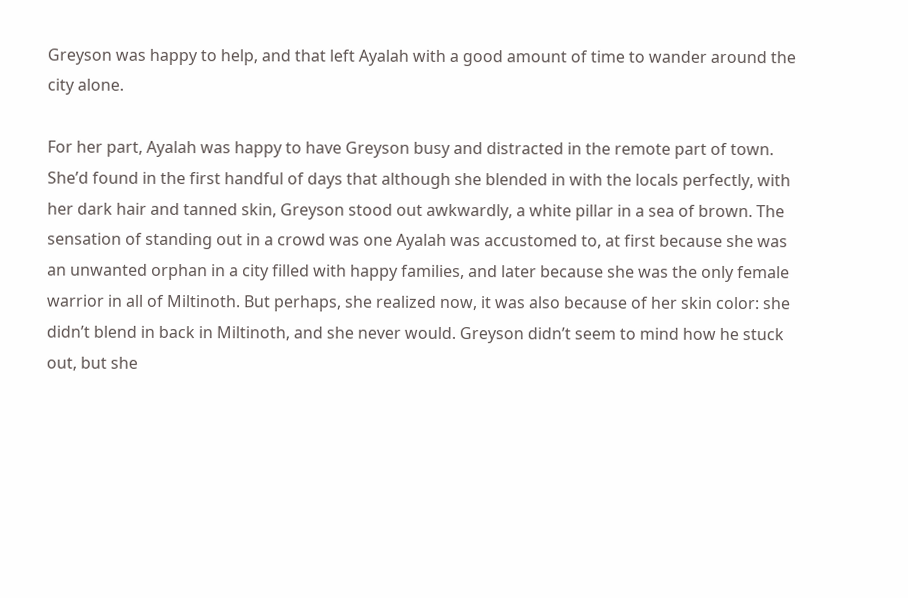Greyson was happy to help, and that left Ayalah with a good amount of time to wander around the city alone.

For her part, Ayalah was happy to have Greyson busy and distracted in the remote part of town. She’d found in the first handful of days that although she blended in with the locals perfectly, with her dark hair and tanned skin, Greyson stood out awkwardly, a white pillar in a sea of brown. The sensation of standing out in a crowd was one Ayalah was accustomed to, at first because she was an unwanted orphan in a city filled with happy families, and later because she was the only female warrior in all of Miltinoth. But perhaps, she realized now, it was also because of her skin color: she didn’t blend in back in Miltinoth, and she never would. Greyson didn’t seem to mind how he stuck out, but she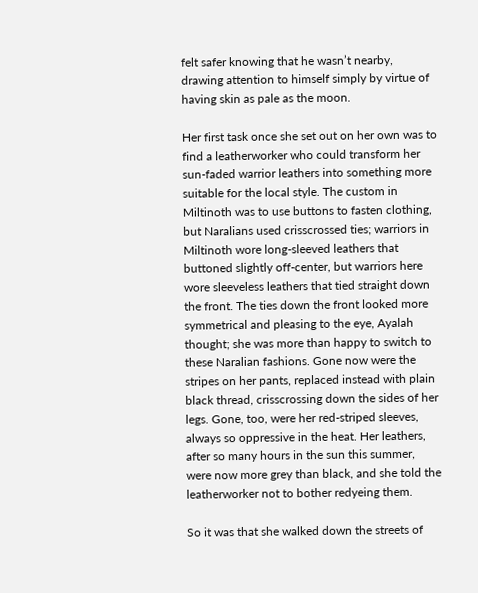felt safer knowing that he wasn’t nearby, drawing attention to himself simply by virtue of having skin as pale as the moon.

Her first task once she set out on her own was to find a leatherworker who could transform her sun-faded warrior leathers into something more suitable for the local style. The custom in Miltinoth was to use buttons to fasten clothing, but Naralians used crisscrossed ties; warriors in Miltinoth wore long-sleeved leathers that buttoned slightly off-center, but warriors here wore sleeveless leathers that tied straight down the front. The ties down the front looked more symmetrical and pleasing to the eye, Ayalah thought; she was more than happy to switch to these Naralian fashions. Gone now were the stripes on her pants, replaced instead with plain black thread, crisscrossing down the sides of her legs. Gone, too, were her red-striped sleeves, always so oppressive in the heat. Her leathers, after so many hours in the sun this summer, were now more grey than black, and she told the leatherworker not to bother redyeing them.

So it was that she walked down the streets of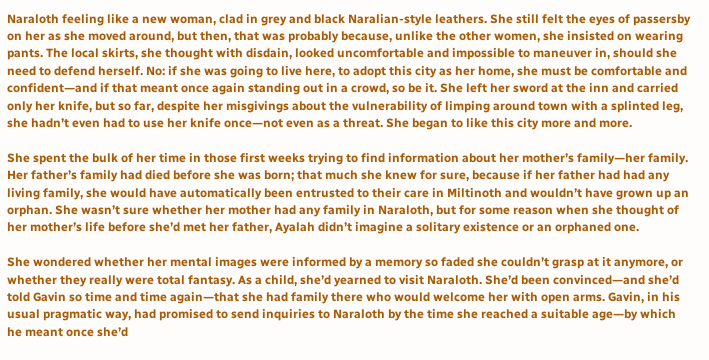Naraloth feeling like a new woman, clad in grey and black Naralian-style leathers. She still felt the eyes of passersby on her as she moved around, but then, that was probably because, unlike the other women, she insisted on wearing pants. The local skirts, she thought with disdain, looked uncomfortable and impossible to maneuver in, should she need to defend herself. No: if she was going to live here, to adopt this city as her home, she must be comfortable and confident—and if that meant once again standing out in a crowd, so be it. She left her sword at the inn and carried only her knife, but so far, despite her misgivings about the vulnerability of limping around town with a splinted leg, she hadn’t even had to use her knife once—not even as a threat. She began to like this city more and more.

She spent the bulk of her time in those first weeks trying to find information about her mother’s family—her family. Her father’s family had died before she was born; that much she knew for sure, because if her father had had any living family, she would have automatically been entrusted to their care in Miltinoth and wouldn’t have grown up an orphan. She wasn’t sure whether her mother had any family in Naraloth, but for some reason when she thought of her mother’s life before she’d met her father, Ayalah didn’t imagine a solitary existence or an orphaned one.

She wondered whether her mental images were informed by a memory so faded she couldn’t grasp at it anymore, or whether they really were total fantasy. As a child, she’d yearned to visit Naraloth. She’d been convinced—and she’d told Gavin so time and time again—that she had family there who would welcome her with open arms. Gavin, in his usual pragmatic way, had promised to send inquiries to Naraloth by the time she reached a suitable age—by which he meant once she’d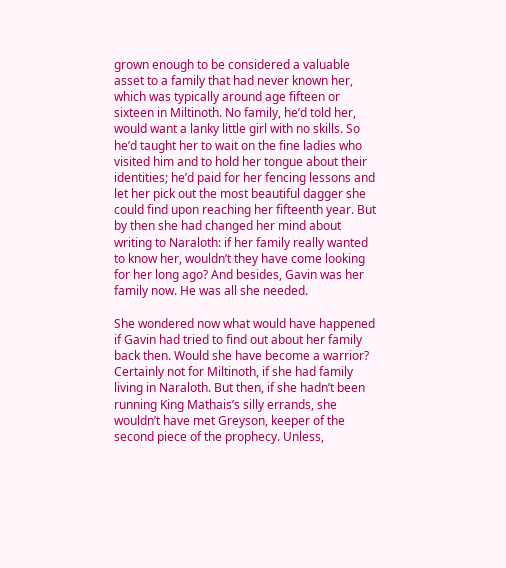grown enough to be considered a valuable asset to a family that had never known her, which was typically around age fifteen or sixteen in Miltinoth. No family, he’d told her, would want a lanky little girl with no skills. So he’d taught her to wait on the fine ladies who visited him and to hold her tongue about their identities; he’d paid for her fencing lessons and let her pick out the most beautiful dagger she could find upon reaching her fifteenth year. But by then she had changed her mind about writing to Naraloth: if her family really wanted to know her, wouldn’t they have come looking for her long ago? And besides, Gavin was her family now. He was all she needed.

She wondered now what would have happened if Gavin had tried to find out about her family back then. Would she have become a warrior? Certainly not for Miltinoth, if she had family living in Naraloth. But then, if she hadn’t been running King Mathais’s silly errands, she wouldn’t have met Greyson, keeper of the second piece of the prophecy. Unless,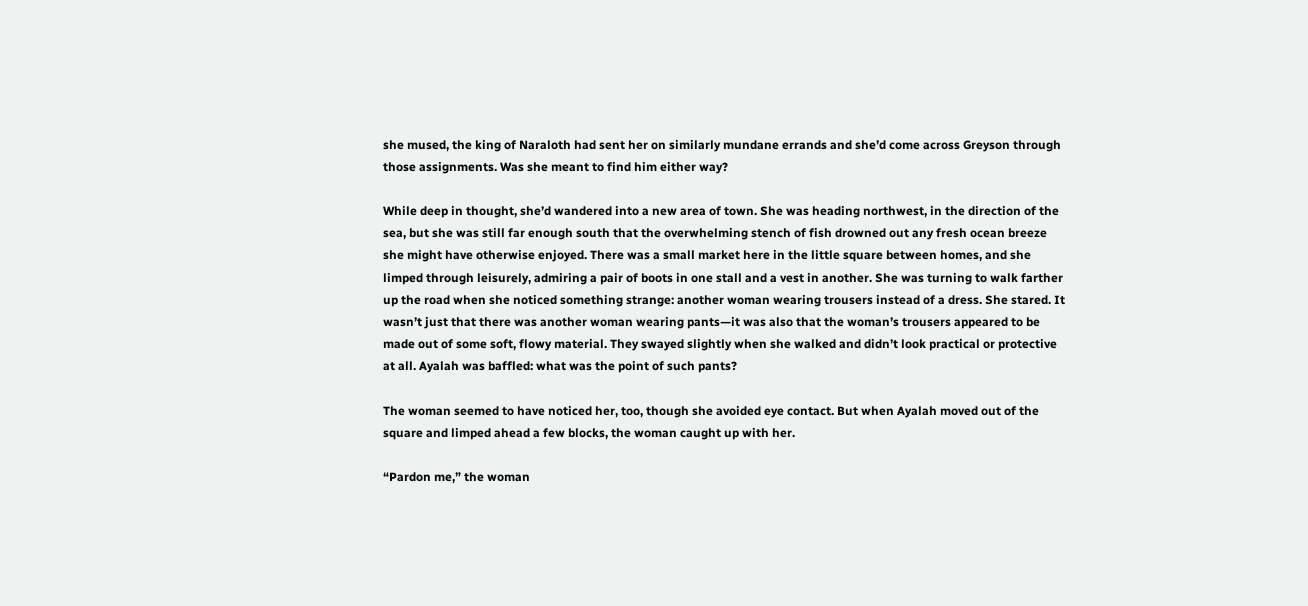she mused, the king of Naraloth had sent her on similarly mundane errands and she’d come across Greyson through those assignments. Was she meant to find him either way?

While deep in thought, she’d wandered into a new area of town. She was heading northwest, in the direction of the sea, but she was still far enough south that the overwhelming stench of fish drowned out any fresh ocean breeze she might have otherwise enjoyed. There was a small market here in the little square between homes, and she limped through leisurely, admiring a pair of boots in one stall and a vest in another. She was turning to walk farther up the road when she noticed something strange: another woman wearing trousers instead of a dress. She stared. It wasn’t just that there was another woman wearing pants—it was also that the woman’s trousers appeared to be made out of some soft, flowy material. They swayed slightly when she walked and didn’t look practical or protective at all. Ayalah was baffled: what was the point of such pants?

The woman seemed to have noticed her, too, though she avoided eye contact. But when Ayalah moved out of the square and limped ahead a few blocks, the woman caught up with her.

“Pardon me,” the woman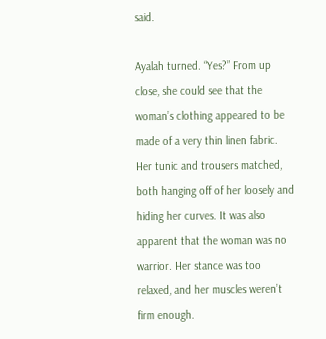said.

Ayalah turned. “Yes?” From up close, she could see that the woman’s clothing appeared to be made of a very thin linen fabric. Her tunic and trousers matched, both hanging off of her loosely and hiding her curves. It was also apparent that the woman was no warrior. Her stance was too relaxed, and her muscles weren’t firm enough.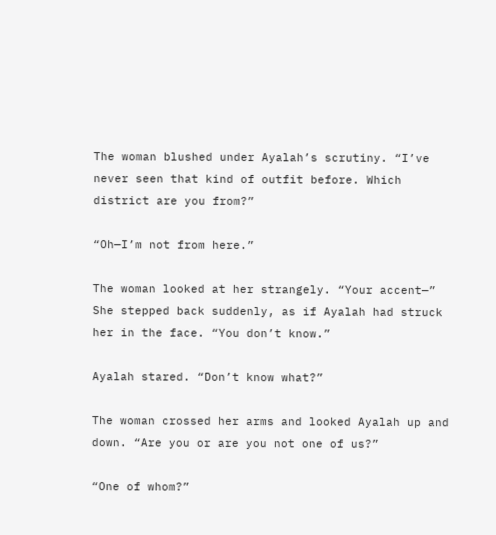The woman blushed under Ayalah’s scrutiny. “I’ve never seen that kind of outfit before. Which district are you from?”

“Oh—I’m not from here.”

The woman looked at her strangely. “Your accent—” She stepped back suddenly, as if Ayalah had struck her in the face. “You don’t know.”

Ayalah stared. “Don’t know what?”

The woman crossed her arms and looked Ayalah up and down. “Are you or are you not one of us?”

“One of whom?”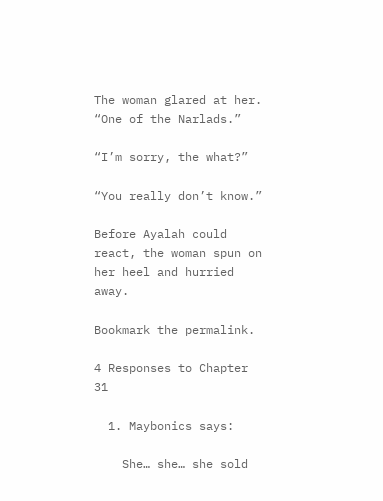The woman glared at her. “One of the Narlads.”

“I’m sorry, the what?”

“You really don’t know.”

Before Ayalah could react, the woman spun on her heel and hurried away.

Bookmark the permalink.

4 Responses to Chapter 31

  1. Maybonics says:

    She… she… she sold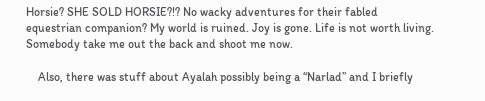Horsie? SHE SOLD HORSIE?!? No wacky adventures for their fabled equestrian companion? My world is ruined. Joy is gone. Life is not worth living. Somebody take me out the back and shoot me now.

    Also, there was stuff about Ayalah possibly being a “Narlad” and I briefly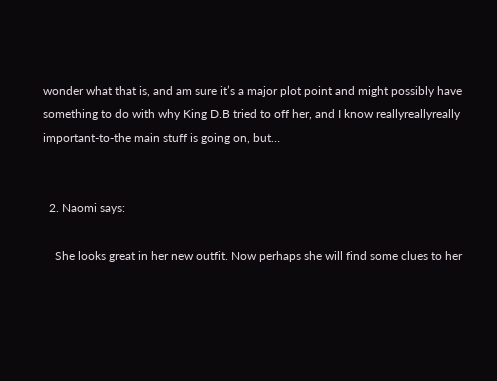wonder what that is, and am sure it’s a major plot point and might possibly have something to do with why King D.B tried to off her, and I know reallyreallyreally important-to-the main stuff is going on, but…


  2. Naomi says:

    She looks great in her new outfit. Now perhaps she will find some clues to her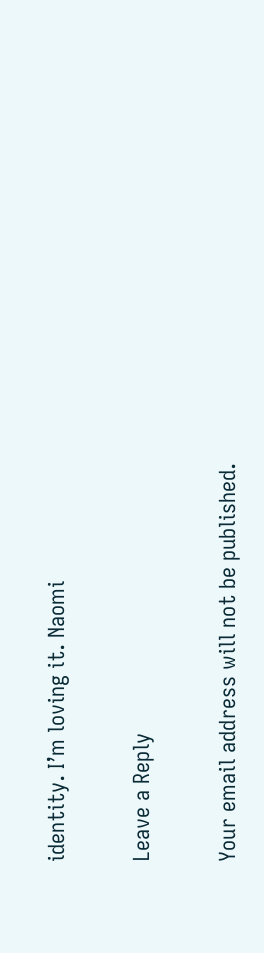identity. I’m loving it. Naomi

Leave a Reply

Your email address will not be published.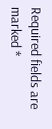Required fields are marked *